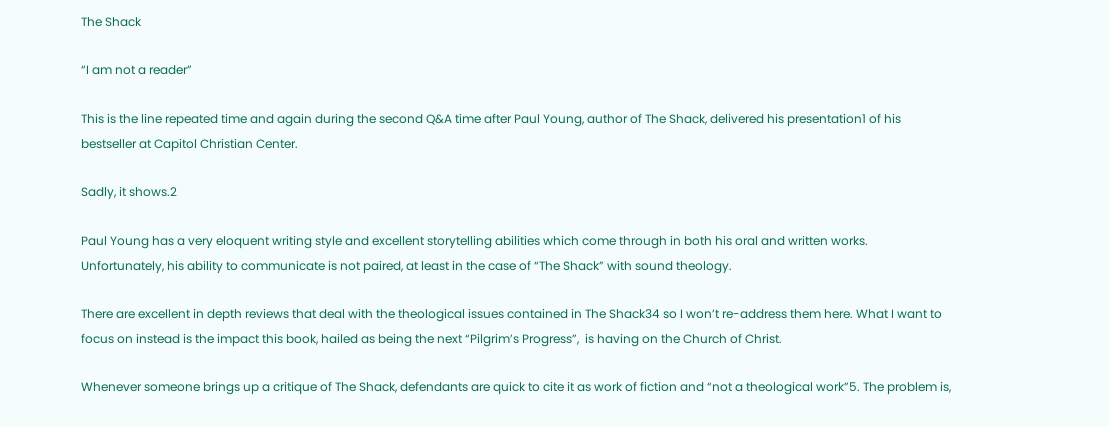The Shack

“I am not a reader”

This is the line repeated time and again during the second Q&A time after Paul Young, author of The Shack, delivered his presentation1 of his bestseller at Capitol Christian Center.

Sadly, it shows.2

Paul Young has a very eloquent writing style and excellent storytelling abilities which come through in both his oral and written works. Unfortunately, his ability to communicate is not paired, at least in the case of “The Shack” with sound theology.

There are excellent in depth reviews that deal with the theological issues contained in The Shack34 so I won’t re-address them here. What I want to focus on instead is the impact this book, hailed as being the next “Pilgrim’s Progress”,  is having on the Church of Christ.

Whenever someone brings up a critique of The Shack, defendants are quick to cite it as work of fiction and “not a theological work”5. The problem is,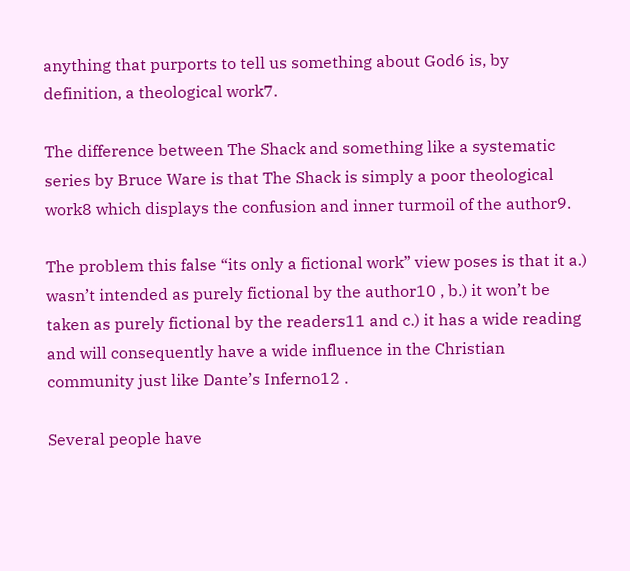anything that purports to tell us something about God6 is, by definition, a theological work7.

The difference between The Shack and something like a systematic series by Bruce Ware is that The Shack is simply a poor theological work8 which displays the confusion and inner turmoil of the author9.

The problem this false “its only a fictional work” view poses is that it a.) wasn’t intended as purely fictional by the author10 , b.) it won’t be taken as purely fictional by the readers11 and c.) it has a wide reading and will consequently have a wide influence in the Christian community just like Dante’s Inferno12 .

Several people have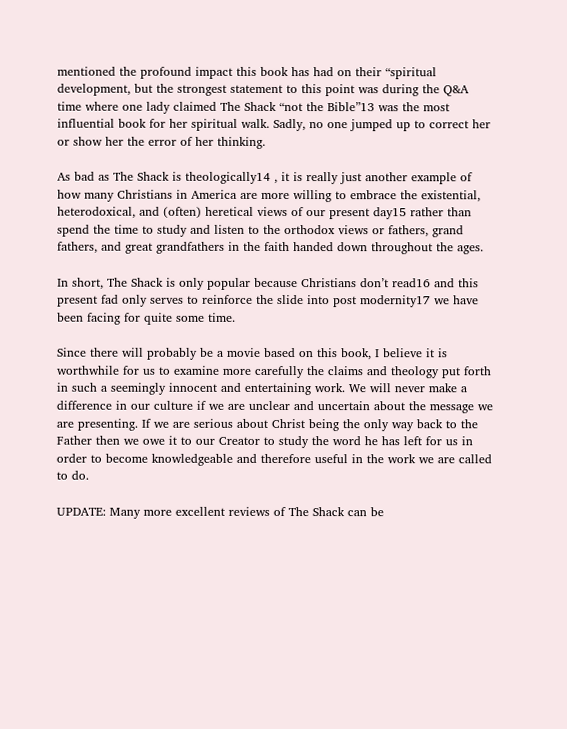mentioned the profound impact this book has had on their “spiritual development, but the strongest statement to this point was during the Q&A time where one lady claimed The Shack “not the Bible”13 was the most influential book for her spiritual walk. Sadly, no one jumped up to correct her or show her the error of her thinking.

As bad as The Shack is theologically14 , it is really just another example of how many Christians in America are more willing to embrace the existential, heterodoxical, and (often) heretical views of our present day15 rather than spend the time to study and listen to the orthodox views or fathers, grand fathers, and great grandfathers in the faith handed down throughout the ages.

In short, The Shack is only popular because Christians don’t read16 and this present fad only serves to reinforce the slide into post modernity17 we have been facing for quite some time.

Since there will probably be a movie based on this book, I believe it is worthwhile for us to examine more carefully the claims and theology put forth in such a seemingly innocent and entertaining work. We will never make a difference in our culture if we are unclear and uncertain about the message we are presenting. If we are serious about Christ being the only way back to the Father then we owe it to our Creator to study the word he has left for us in order to become knowledgeable and therefore useful in the work we are called to do.

UPDATE: Many more excellent reviews of The Shack can be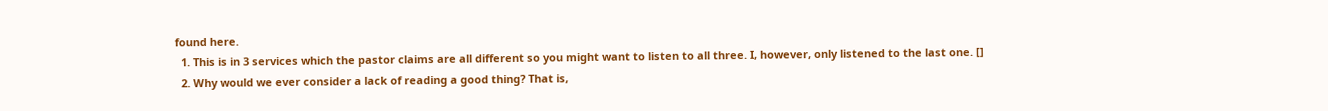found here.
  1. This is in 3 services which the pastor claims are all different so you might want to listen to all three. I, however, only listened to the last one. []
  2. Why would we ever consider a lack of reading a good thing? That is,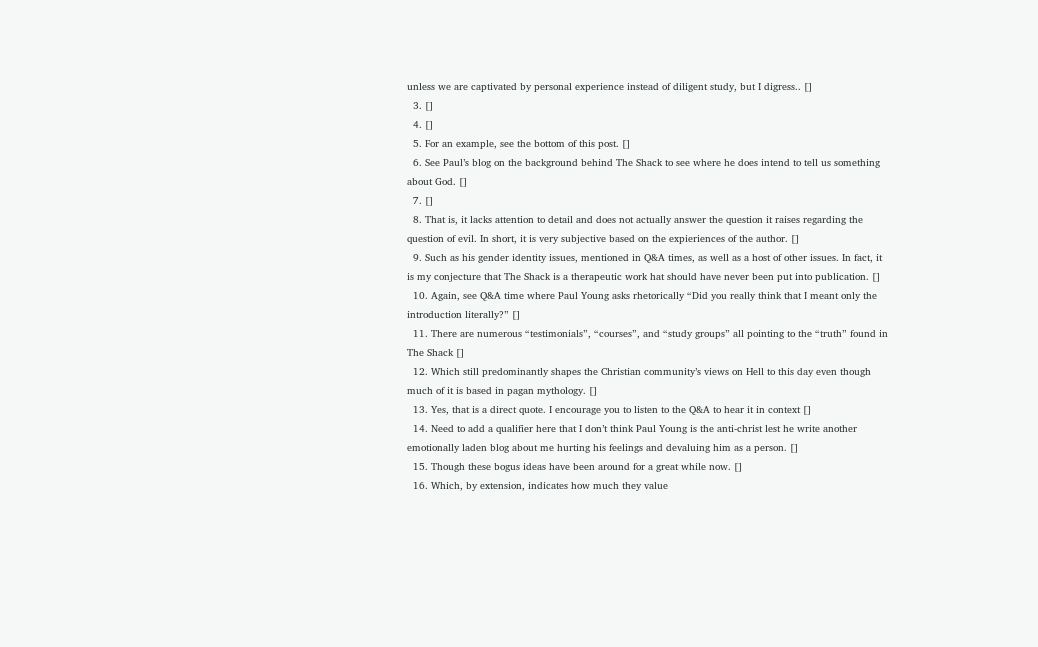unless we are captivated by personal experience instead of diligent study, but I digress.. []
  3. []
  4. []
  5. For an example, see the bottom of this post. []
  6. See Paul’s blog on the background behind The Shack to see where he does intend to tell us something about God. []
  7. []
  8. That is, it lacks attention to detail and does not actually answer the question it raises regarding the question of evil. In short, it is very subjective based on the expieriences of the author. []
  9. Such as his gender identity issues, mentioned in Q&A times, as well as a host of other issues. In fact, it is my conjecture that The Shack is a therapeutic work hat should have never been put into publication. []
  10. Again, see Q&A time where Paul Young asks rhetorically “Did you really think that I meant only the introduction literally?” []
  11. There are numerous “testimonials”, “courses”, and “study groups” all pointing to the “truth” found in The Shack []
  12. Which still predominantly shapes the Christian community’s views on Hell to this day even though much of it is based in pagan mythology. []
  13. Yes, that is a direct quote. I encourage you to listen to the Q&A to hear it in context []
  14. Need to add a qualifier here that I don’t think Paul Young is the anti-christ lest he write another emotionally laden blog about me hurting his feelings and devaluing him as a person. []
  15. Though these bogus ideas have been around for a great while now. []
  16. Which, by extension, indicates how much they value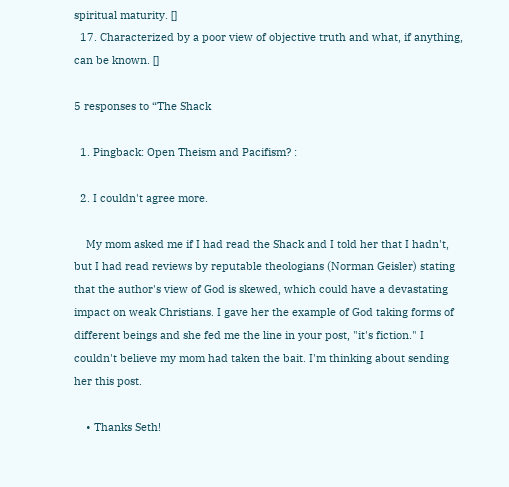spiritual maturity. []
  17. Characterized by a poor view of objective truth and what, if anything, can be known. []

5 responses to “The Shack

  1. Pingback: Open Theism and Pacifism? :

  2. I couldn't agree more.

    My mom asked me if I had read the Shack and I told her that I hadn't, but I had read reviews by reputable theologians (Norman Geisler) stating that the author's view of God is skewed, which could have a devastating impact on weak Christians. I gave her the example of God taking forms of different beings and she fed me the line in your post, "it's fiction." I couldn't believe my mom had taken the bait. I'm thinking about sending her this post.

    • Thanks Seth!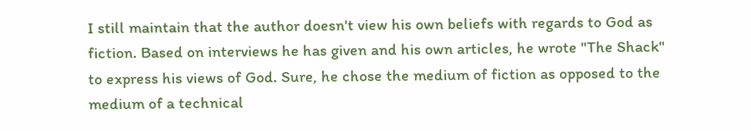I still maintain that the author doesn't view his own beliefs with regards to God as fiction. Based on interviews he has given and his own articles, he wrote "The Shack" to express his views of God. Sure, he chose the medium of fiction as opposed to the medium of a technical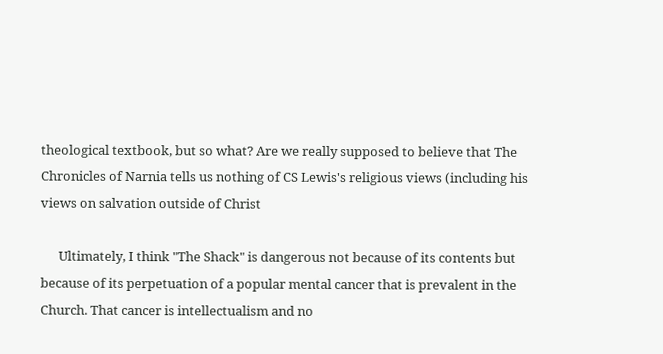theological textbook, but so what? Are we really supposed to believe that The Chronicles of Narnia tells us nothing of CS Lewis's religious views (including his views on salvation outside of Christ

      Ultimately, I think "The Shack" is dangerous not because of its contents but because of its perpetuation of a popular mental cancer that is prevalent in the Church. That cancer is intellectualism and no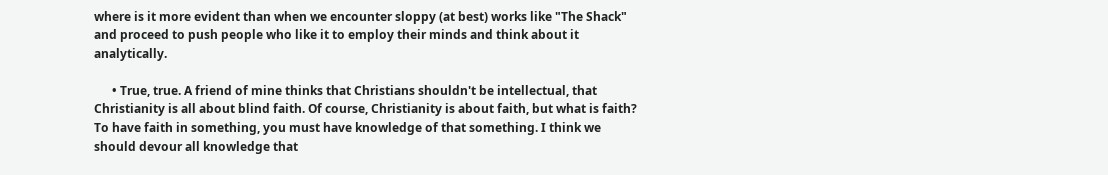where is it more evident than when we encounter sloppy (at best) works like "The Shack" and proceed to push people who like it to employ their minds and think about it analytically.

      • True, true. A friend of mine thinks that Christians shouldn't be intellectual, that Christianity is all about blind faith. Of course, Christianity is about faith, but what is faith? To have faith in something, you must have knowledge of that something. I think we should devour all knowledge that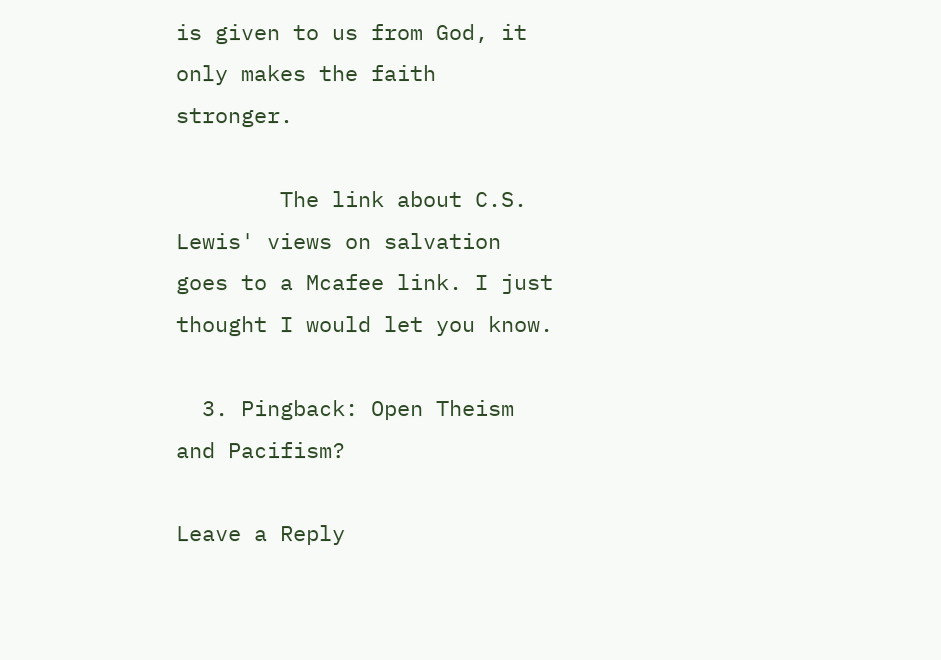is given to us from God, it only makes the faith stronger.

        The link about C.S. Lewis' views on salvation goes to a Mcafee link. I just thought I would let you know.

  3. Pingback: Open Theism and Pacifism?

Leave a Reply